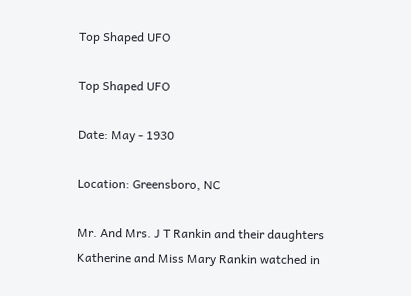Top Shaped UFO

Top Shaped UFO

Date: May - 1930

Location: Greensboro, NC

Mr. And Mrs. J T Rankin and their daughters Katherine and Miss Mary Rankin watched in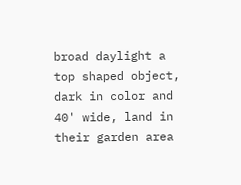broad daylight a top shaped object, dark in color and 40' wide, land in their garden area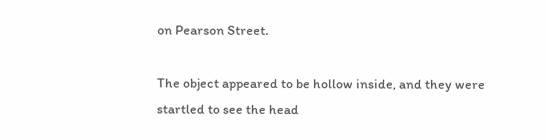on Pearson Street.

The object appeared to be hollow inside, and they were startled to see the head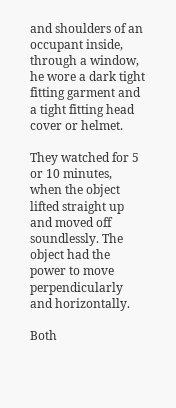and shoulders of an occupant inside, through a window, he wore a dark tight fitting garment and a tight fitting head cover or helmet.

They watched for 5 or 10 minutes, when the object lifted straight up and moved off soundlessly. The object had the power to move perpendicularly and horizontally.

Both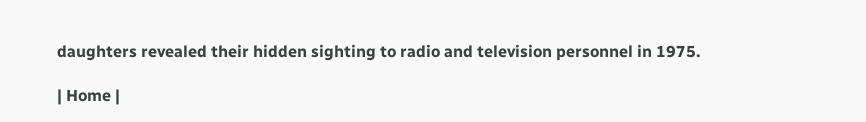daughters revealed their hidden sighting to radio and television personnel in 1975.

| Home |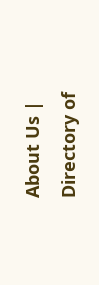About Us | Directory of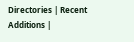Directories | Recent Additions |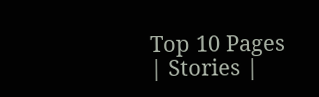Top 10 Pages | Stories |